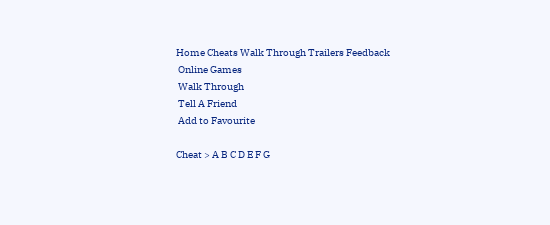Home Cheats Walk Through Trailers Feedback
 Online Games
 Walk Through
 Tell A Friend
 Add to Favourite

Cheat > A B C D E F G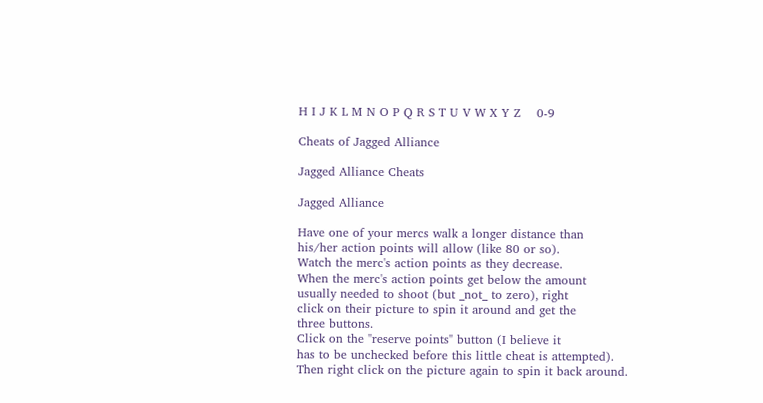H I J K L M N O P Q R S T U V W X Y Z    0-9

Cheats of Jagged Alliance

Jagged Alliance Cheats

Jagged Alliance

Have one of your mercs walk a longer distance than
his/her action points will allow (like 80 or so).
Watch the merc's action points as they decrease.
When the merc's action points get below the amount
usually needed to shoot (but _not_ to zero), right
click on their picture to spin it around and get the
three buttons.
Click on the "reserve points" button (I believe it
has to be unchecked before this little cheat is attempted).
Then right click on the picture again to spin it back around.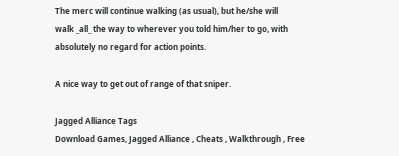The merc will continue walking (as usual), but he/she will
walk _all_ the way to wherever you told him/her to go, with
absolutely no regard for action points.

A nice way to get out of range of that sniper.

Jagged Alliance Tags
Download Games, Jagged Alliance , Cheats , Walkthrough , Free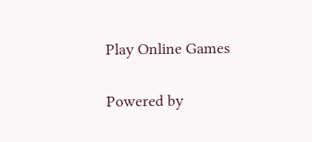Play Online Games


Powered by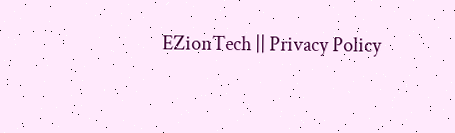EZionTech || Privacy Policy